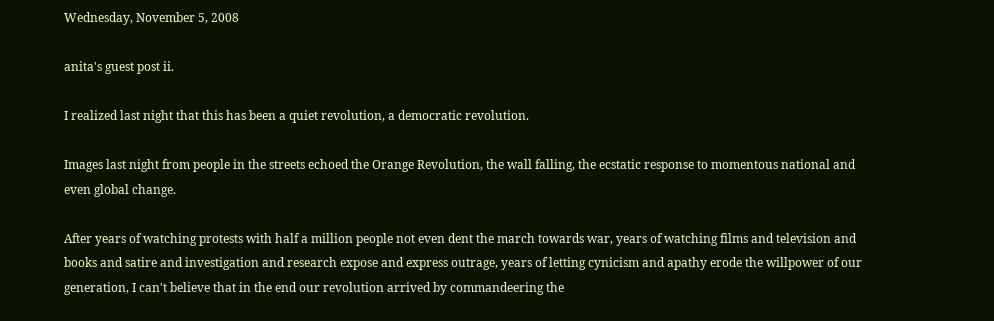Wednesday, November 5, 2008

anita's guest post ii.

I realized last night that this has been a quiet revolution, a democratic revolution.

Images last night from people in the streets echoed the Orange Revolution, the wall falling, the ecstatic response to momentous national and even global change.

After years of watching protests with half a million people not even dent the march towards war, years of watching films and television and books and satire and investigation and research expose and express outrage, years of letting cynicism and apathy erode the willpower of our generation, I can't believe that in the end our revolution arrived by commandeering the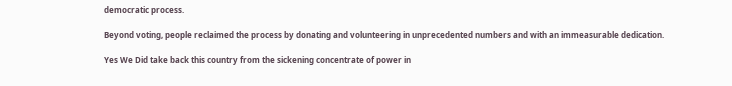democratic process.

Beyond voting, people reclaimed the process by donating and volunteering in unprecedented numbers and with an immeasurable dedication.

Yes We Did take back this country from the sickening concentrate of power in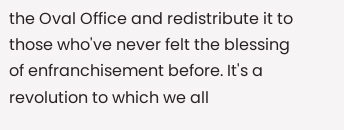the Oval Office and redistribute it to those who've never felt the blessing of enfranchisement before. It's a revolution to which we all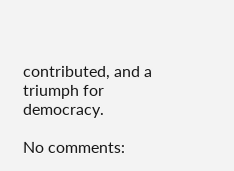contributed, and a triumph for democracy.

No comments: